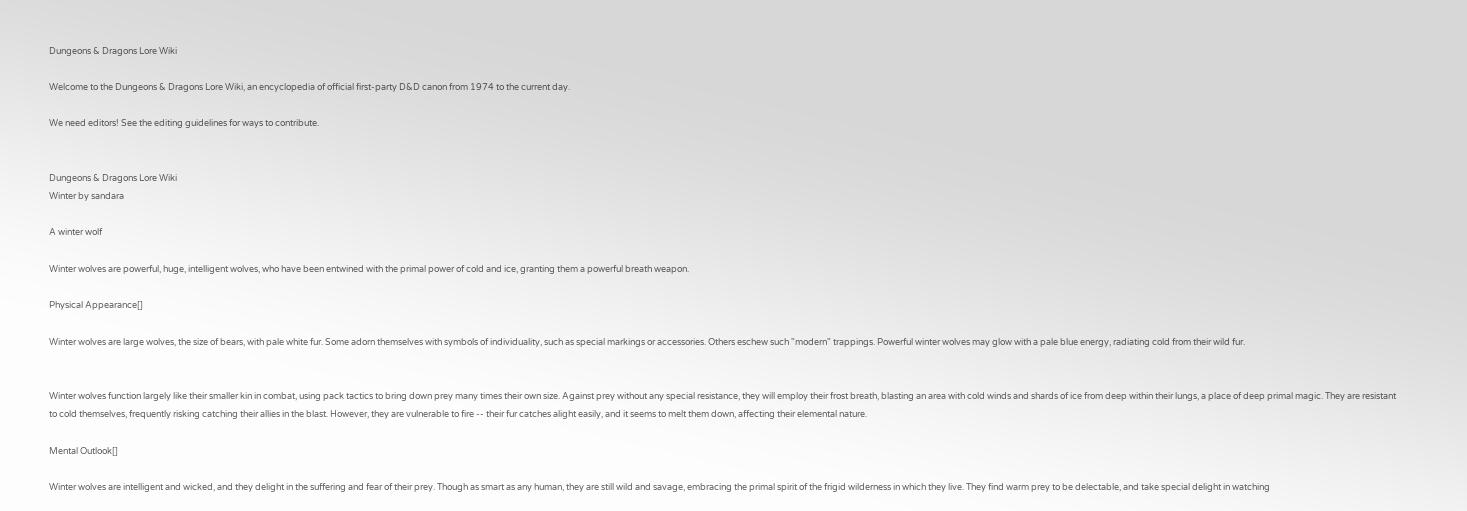Dungeons & Dragons Lore Wiki

Welcome to the Dungeons & Dragons Lore Wiki, an encyclopedia of official first-party D&D canon from 1974 to the current day.

We need editors! See the editing guidelines for ways to contribute.


Dungeons & Dragons Lore Wiki
Winter by sandara

A winter wolf

Winter wolves are powerful, huge, intelligent wolves, who have been entwined with the primal power of cold and ice, granting them a powerful breath weapon.

Physical Appearance[]

Winter wolves are large wolves, the size of bears, with pale white fur. Some adorn themselves with symbols of individuality, such as special markings or accessories. Others eschew such "modern" trappings. Powerful winter wolves may glow with a pale blue energy, radiating cold from their wild fur.


Winter wolves function largely like their smaller kin in combat, using pack tactics to bring down prey many times their own size. Against prey without any special resistance, they will employ their frost breath, blasting an area with cold winds and shards of ice from deep within their lungs, a place of deep primal magic. They are resistant to cold themselves, frequently risking catching their allies in the blast. However, they are vulnerable to fire -- their fur catches alight easily, and it seems to melt them down, affecting their elemental nature.

Mental Outlook[]

Winter wolves are intelligent and wicked, and they delight in the suffering and fear of their prey. Though as smart as any human, they are still wild and savage, embracing the primal spirit of the frigid wilderness in which they live. They find warm prey to be delectable, and take special delight in watching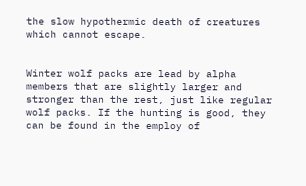the slow hypothermic death of creatures which cannot escape.


Winter wolf packs are lead by alpha members that are slightly larger and stronger than the rest, just like regular wolf packs. If the hunting is good, they can be found in the employ of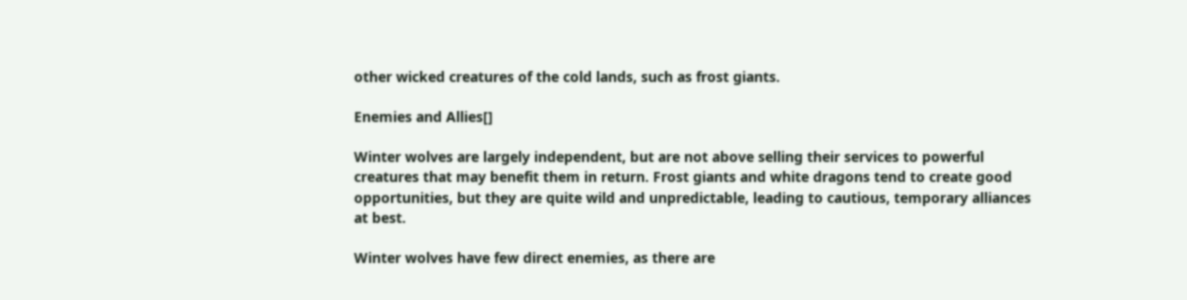other wicked creatures of the cold lands, such as frost giants.

Enemies and Allies[]

Winter wolves are largely independent, but are not above selling their services to powerful creatures that may benefit them in return. Frost giants and white dragons tend to create good opportunities, but they are quite wild and unpredictable, leading to cautious, temporary alliances at best.

Winter wolves have few direct enemies, as there are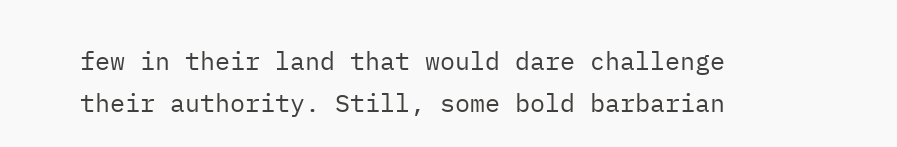few in their land that would dare challenge their authority. Still, some bold barbarian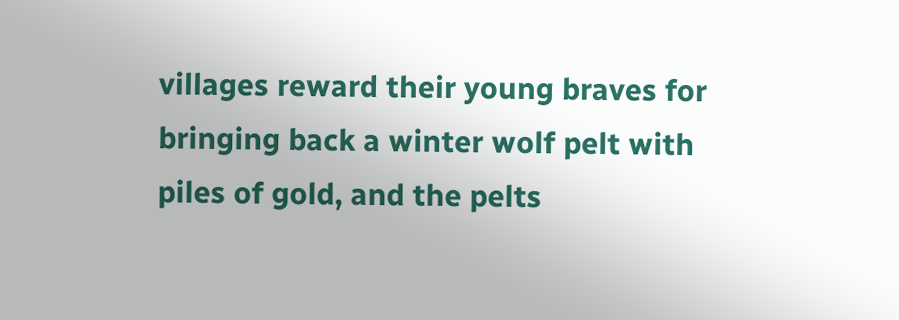villages reward their young braves for bringing back a winter wolf pelt with piles of gold, and the pelts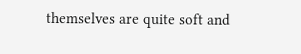themselves are quite soft and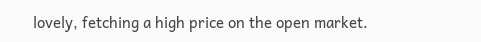lovely, fetching a high price on the open market.